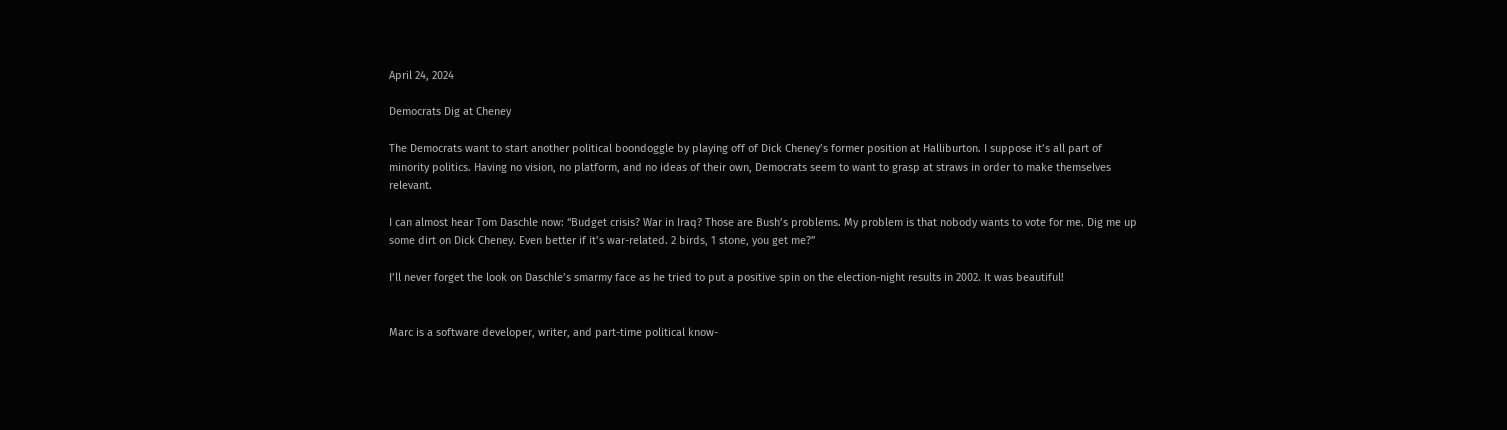April 24, 2024

Democrats Dig at Cheney

The Democrats want to start another political boondoggle by playing off of Dick Cheney’s former position at Halliburton. I suppose it’s all part of minority politics. Having no vision, no platform, and no ideas of their own, Democrats seem to want to grasp at straws in order to make themselves relevant.

I can almost hear Tom Daschle now: “Budget crisis? War in Iraq? Those are Bush’s problems. My problem is that nobody wants to vote for me. Dig me up some dirt on Dick Cheney. Even better if it’s war-related. 2 birds, 1 stone, you get me?”

I’ll never forget the look on Daschle’s smarmy face as he tried to put a positive spin on the election-night results in 2002. It was beautiful!


Marc is a software developer, writer, and part-time political know-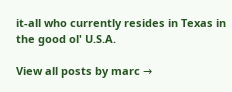it-all who currently resides in Texas in the good ol' U.S.A.

View all posts by marc →